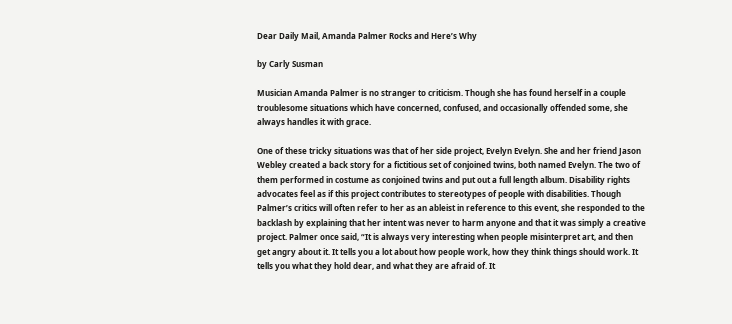Dear Daily Mail, Amanda Palmer Rocks and Here’s Why

by Carly Susman

Musician Amanda Palmer is no stranger to criticism. Though she has found herself in a couple troublesome situations which have concerned, confused, and occasionally offended some, she always handles it with grace.

One of these tricky situations was that of her side project, Evelyn Evelyn. She and her friend Jason Webley created a back story for a fictitious set of conjoined twins, both named Evelyn. The two of them performed in costume as conjoined twins and put out a full length album. Disability rights advocates feel as if this project contributes to stereotypes of people with disabilities. Though Palmer’s critics will often refer to her as an ableist in reference to this event, she responded to the backlash by explaining that her intent was never to harm anyone and that it was simply a creative project. Palmer once said, “It is always very interesting when people misinterpret art, and then get angry about it. It tells you a lot about how people work, how they think things should work. It tells you what they hold dear, and what they are afraid of. It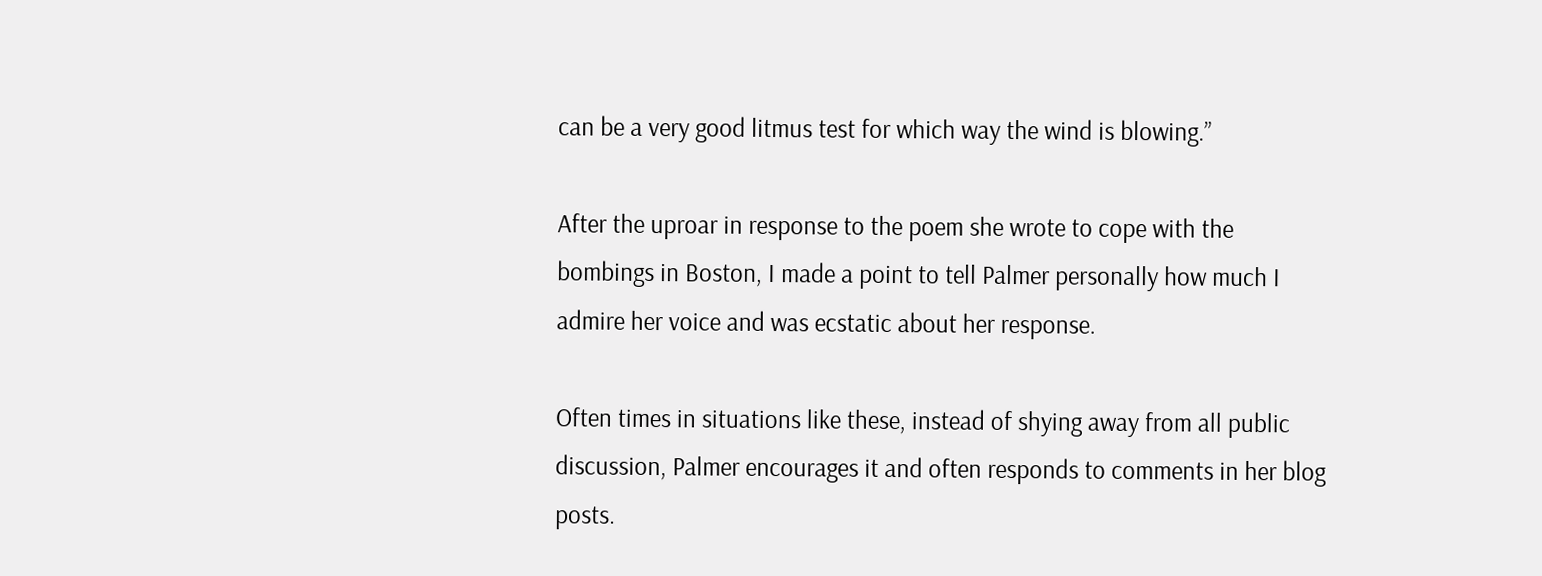can be a very good litmus test for which way the wind is blowing.”

After the uproar in response to the poem she wrote to cope with the bombings in Boston, I made a point to tell Palmer personally how much I admire her voice and was ecstatic about her response.

Often times in situations like these, instead of shying away from all public discussion, Palmer encourages it and often responds to comments in her blog posts.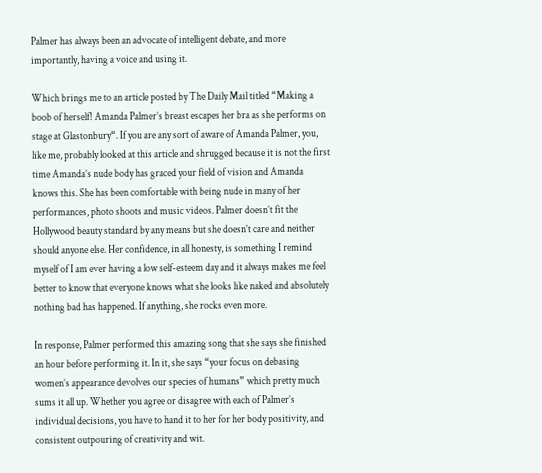Palmer has always been an advocate of intelligent debate, and more importantly, having a voice and using it.

Which brings me to an article posted by The Daily Mail titled “Making a boob of herself! Amanda Palmer’s breast escapes her bra as she performs on stage at Glastonbury“. If you are any sort of aware of Amanda Palmer, you, like me, probably looked at this article and shrugged because it is not the first time Amanda’s nude body has graced your field of vision and Amanda knows this. She has been comfortable with being nude in many of her performances, photo shoots and music videos. Palmer doesn’t fit the Hollywood beauty standard by any means but she doesn’t care and neither should anyone else. Her confidence, in all honesty, is something I remind myself of I am ever having a low self-esteem day and it always makes me feel better to know that everyone knows what she looks like naked and absolutely nothing bad has happened. If anything, she rocks even more.

In response, Palmer performed this amazing song that she says she finished an hour before performing it. In it, she says “your focus on debasing women’s appearance devolves our species of humans” which pretty much sums it all up. Whether you agree or disagree with each of Palmer’s individual decisions, you have to hand it to her for her body positivity, and consistent outpouring of creativity and wit.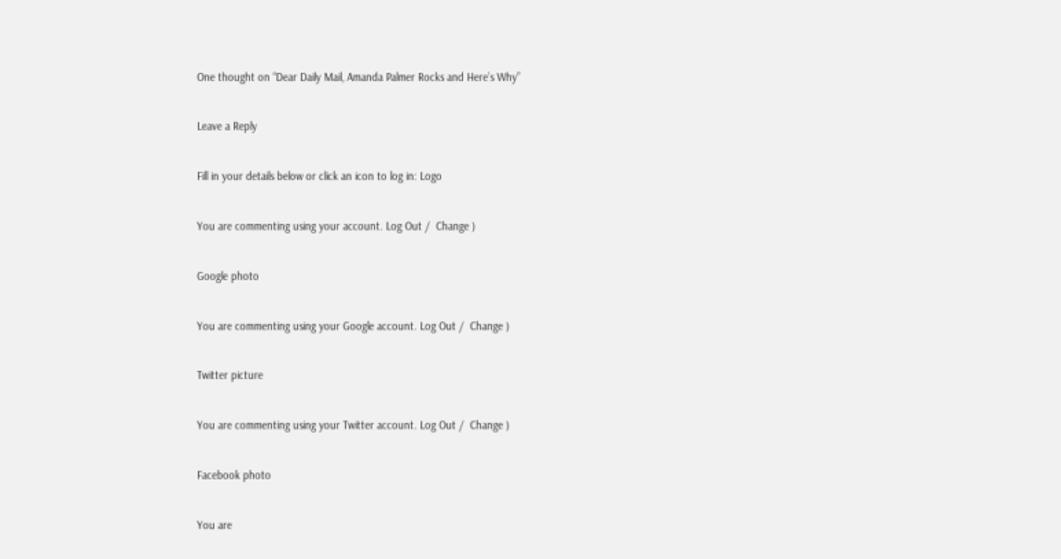One thought on “Dear Daily Mail, Amanda Palmer Rocks and Here’s Why”

Leave a Reply

Fill in your details below or click an icon to log in: Logo

You are commenting using your account. Log Out /  Change )

Google photo

You are commenting using your Google account. Log Out /  Change )

Twitter picture

You are commenting using your Twitter account. Log Out /  Change )

Facebook photo

You are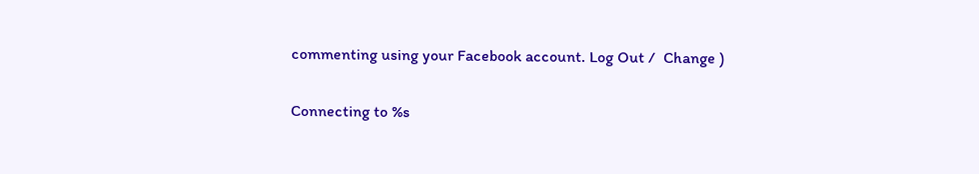commenting using your Facebook account. Log Out /  Change )

Connecting to %s